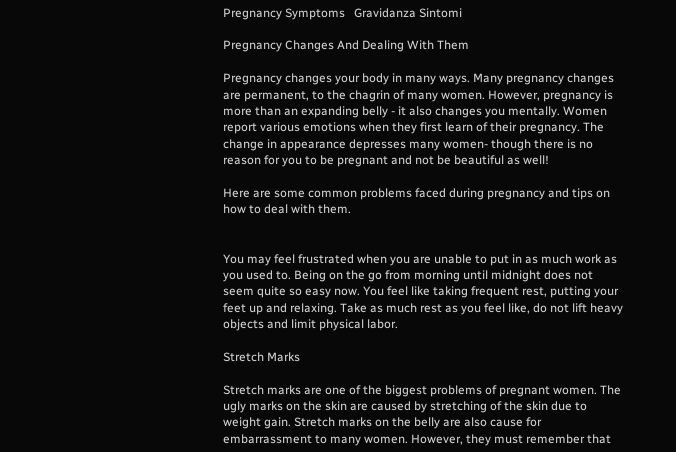Pregnancy Symptoms   Gravidanza Sintomi

Pregnancy Changes And Dealing With Them

Pregnancy changes your body in many ways. Many pregnancy changes are permanent, to the chagrin of many women. However, pregnancy is more than an expanding belly - it also changes you mentally. Women report various emotions when they first learn of their pregnancy. The change in appearance depresses many women- though there is no reason for you to be pregnant and not be beautiful as well!

Here are some common problems faced during pregnancy and tips on how to deal with them.


You may feel frustrated when you are unable to put in as much work as you used to. Being on the go from morning until midnight does not seem quite so easy now. You feel like taking frequent rest, putting your feet up and relaxing. Take as much rest as you feel like, do not lift heavy objects and limit physical labor.

Stretch Marks

Stretch marks are one of the biggest problems of pregnant women. The ugly marks on the skin are caused by stretching of the skin due to weight gain. Stretch marks on the belly are also cause for embarrassment to many women. However, they must remember that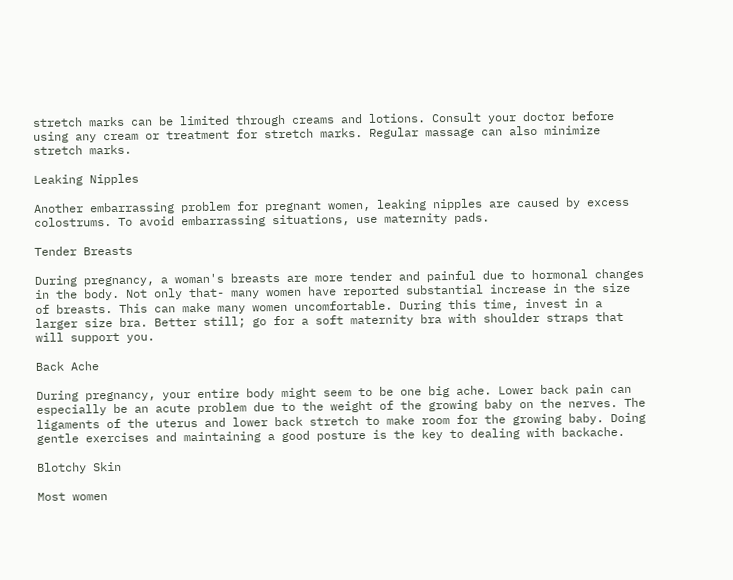stretch marks can be limited through creams and lotions. Consult your doctor before using any cream or treatment for stretch marks. Regular massage can also minimize stretch marks.

Leaking Nipples

Another embarrassing problem for pregnant women, leaking nipples are caused by excess colostrums. To avoid embarrassing situations, use maternity pads.

Tender Breasts

During pregnancy, a woman's breasts are more tender and painful due to hormonal changes in the body. Not only that- many women have reported substantial increase in the size of breasts. This can make many women uncomfortable. During this time, invest in a larger size bra. Better still; go for a soft maternity bra with shoulder straps that will support you.

Back Ache

During pregnancy, your entire body might seem to be one big ache. Lower back pain can especially be an acute problem due to the weight of the growing baby on the nerves. The ligaments of the uterus and lower back stretch to make room for the growing baby. Doing gentle exercises and maintaining a good posture is the key to dealing with backache.

Blotchy Skin

Most women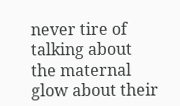never tire of talking about the maternal glow about their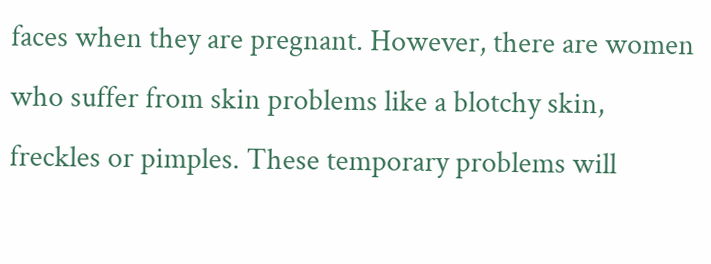faces when they are pregnant. However, there are women who suffer from skin problems like a blotchy skin, freckles or pimples. These temporary problems will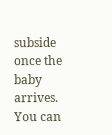subside once the baby arrives. You can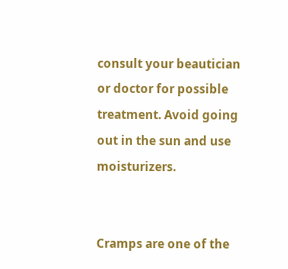consult your beautician or doctor for possible treatment. Avoid going out in the sun and use moisturizers.


Cramps are one of the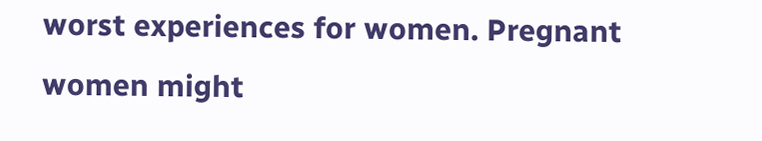worst experiences for women. Pregnant women might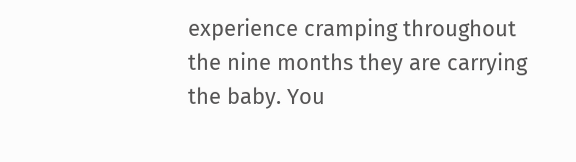experience cramping throughout the nine months they are carrying the baby. You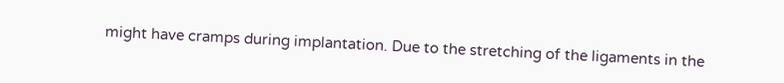might have cramps during implantation. Due to the stretching of the ligaments in the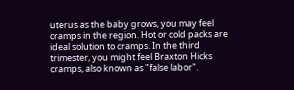uterus as the baby grows, you may feel cramps in the region. Hot or cold packs are ideal solution to cramps. In the third trimester, you might feel Braxton Hicks cramps, also known as "false labor".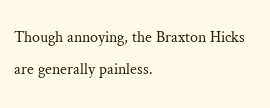Though annoying, the Braxton Hicks are generally painless.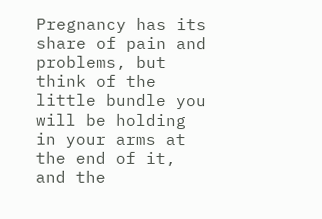Pregnancy has its share of pain and problems, but think of the little bundle you will be holding in your arms at the end of it, and the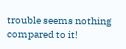trouble seems nothing compared to it!